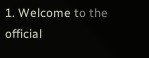1. Welcome to the official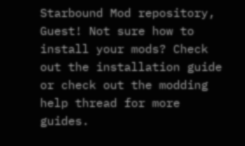Starbound Mod repository, Guest! Not sure how to install your mods? Check out the installation guide or check out the modding help thread for more guides.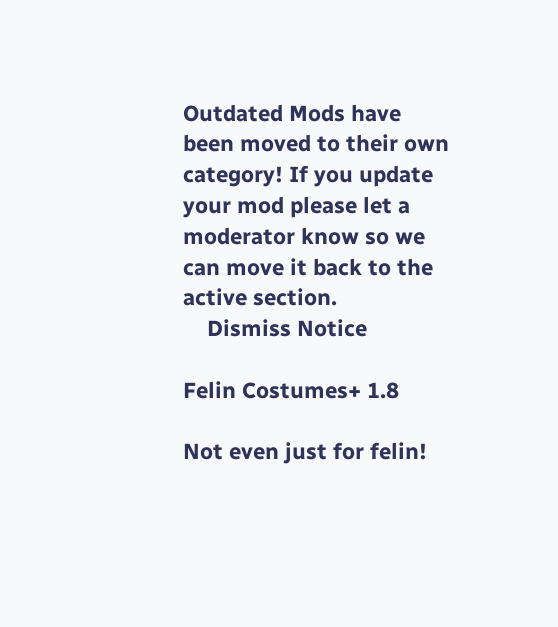Outdated Mods have been moved to their own category! If you update your mod please let a moderator know so we can move it back to the active section.
    Dismiss Notice

Felin Costumes+ 1.8

Not even just for felin!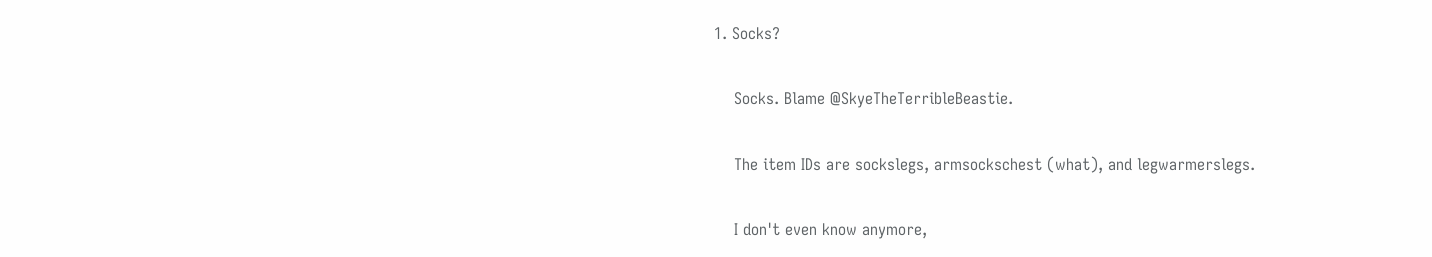1. Socks?

    Socks. Blame @SkyeTheTerribleBeastie.

    The item IDs are sockslegs, armsockschest (what), and legwarmerslegs.

    I don't even know anymore,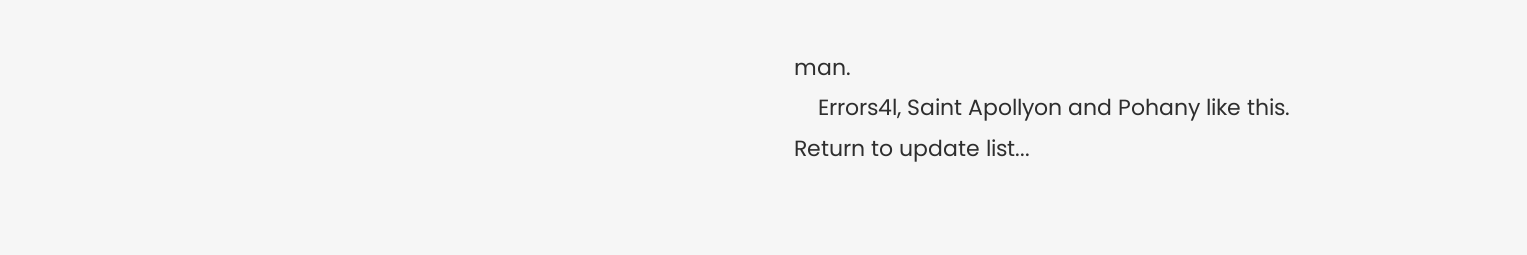man.
    Errors4l, Saint Apollyon and Pohany like this.
Return to update list...